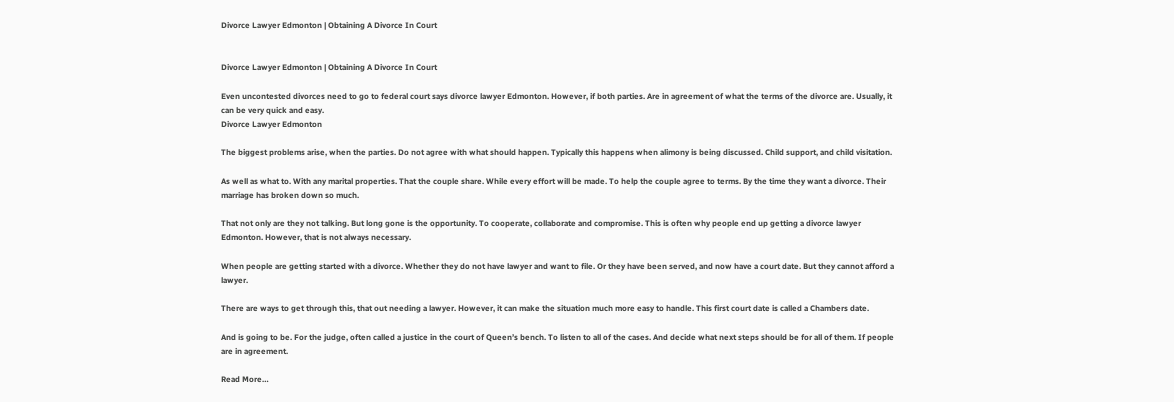Divorce Lawyer Edmonton | Obtaining A Divorce In Court


Divorce Lawyer Edmonton | Obtaining A Divorce In Court

Even uncontested divorces need to go to federal court says divorce lawyer Edmonton. However, if both parties. Are in agreement of what the terms of the divorce are. Usually, it can be very quick and easy.
Divorce Lawyer Edmonton

The biggest problems arise, when the parties. Do not agree with what should happen. Typically this happens when alimony is being discussed. Child support, and child visitation.

As well as what to. With any marital properties. That the couple share. While every effort will be made. To help the couple agree to terms. By the time they want a divorce. Their marriage has broken down so much.

That not only are they not talking. But long gone is the opportunity. To cooperate, collaborate and compromise. This is often why people end up getting a divorce lawyer Edmonton. However, that is not always necessary.

When people are getting started with a divorce. Whether they do not have lawyer and want to file. Or they have been served, and now have a court date. But they cannot afford a lawyer.

There are ways to get through this, that out needing a lawyer. However, it can make the situation much more easy to handle. This first court date is called a Chambers date.

And is going to be. For the judge, often called a justice in the court of Queen’s bench. To listen to all of the cases. And decide what next steps should be for all of them. If people are in agreement.

Read More…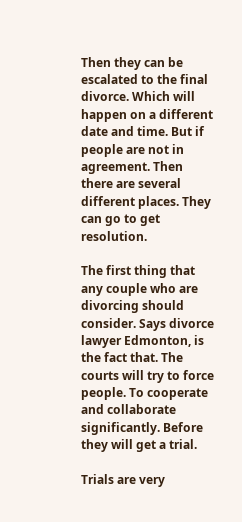Then they can be escalated to the final divorce. Which will happen on a different date and time. But if people are not in agreement. Then there are several different places. They can go to get resolution.

The first thing that any couple who are divorcing should consider. Says divorce lawyer Edmonton, is the fact that. The courts will try to force people. To cooperate and collaborate significantly. Before they will get a trial.

Trials are very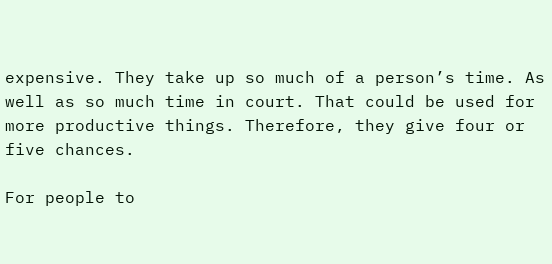expensive. They take up so much of a person’s time. As well as so much time in court. That could be used for more productive things. Therefore, they give four or five chances.

For people to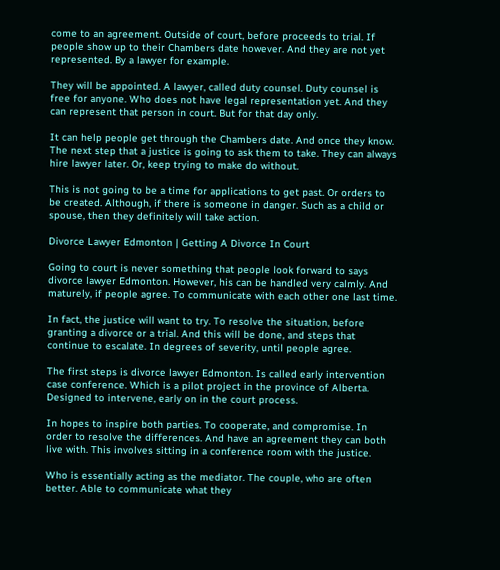come to an agreement. Outside of court, before proceeds to trial. If people show up to their Chambers date however. And they are not yet represented. By a lawyer for example.

They will be appointed. A lawyer, called duty counsel. Duty counsel is free for anyone. Who does not have legal representation yet. And they can represent that person in court. But for that day only.

It can help people get through the Chambers date. And once they know. The next step that a justice is going to ask them to take. They can always hire lawyer later. Or, keep trying to make do without.

This is not going to be a time for applications to get past. Or orders to be created. Although, if there is someone in danger. Such as a child or spouse, then they definitely will take action.

Divorce Lawyer Edmonton | Getting A Divorce In Court

Going to court is never something that people look forward to says divorce lawyer Edmonton. However, his can be handled very calmly. And maturely, if people agree. To communicate with each other one last time.

In fact, the justice will want to try. To resolve the situation, before granting a divorce or a trial. And this will be done, and steps that continue to escalate. In degrees of severity, until people agree.

The first steps is divorce lawyer Edmonton. Is called early intervention case conference. Which is a pilot project in the province of Alberta. Designed to intervene, early on in the court process.

In hopes to inspire both parties. To cooperate, and compromise. In order to resolve the differences. And have an agreement they can both live with. This involves sitting in a conference room with the justice.

Who is essentially acting as the mediator. The couple, who are often better. Able to communicate what they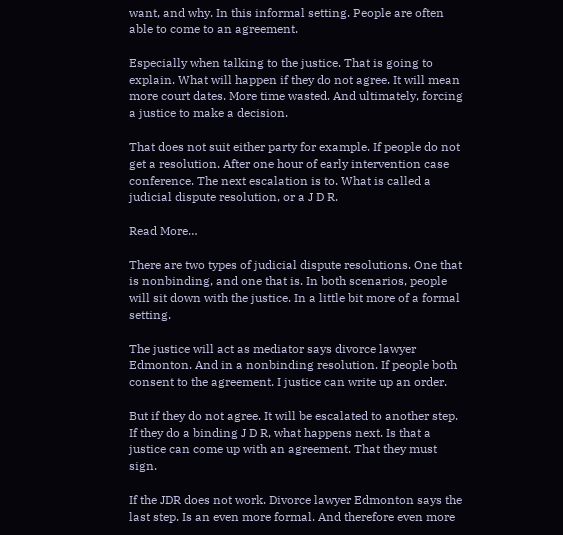want, and why. In this informal setting. People are often able to come to an agreement.

Especially when talking to the justice. That is going to explain. What will happen if they do not agree. It will mean more court dates. More time wasted. And ultimately, forcing a justice to make a decision.

That does not suit either party for example. If people do not get a resolution. After one hour of early intervention case conference. The next escalation is to. What is called a judicial dispute resolution, or a J D R.

Read More…

There are two types of judicial dispute resolutions. One that is nonbinding, and one that is. In both scenarios, people will sit down with the justice. In a little bit more of a formal setting.

The justice will act as mediator says divorce lawyer Edmonton. And in a nonbinding resolution. If people both consent to the agreement. I justice can write up an order.

But if they do not agree. It will be escalated to another step. If they do a binding J D R, what happens next. Is that a justice can come up with an agreement. That they must sign.

If the JDR does not work. Divorce lawyer Edmonton says the last step. Is an even more formal. And therefore even more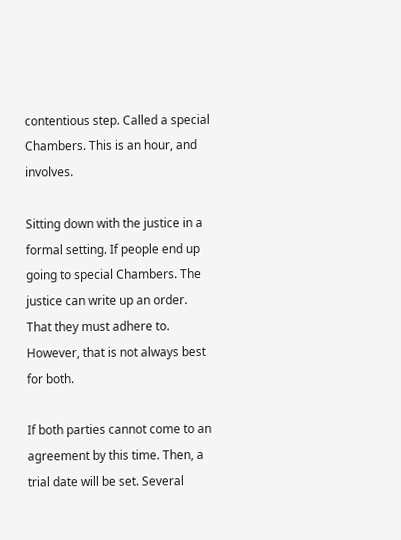contentious step. Called a special Chambers. This is an hour, and involves.

Sitting down with the justice in a formal setting. If people end up going to special Chambers. The justice can write up an order. That they must adhere to. However, that is not always best for both.

If both parties cannot come to an agreement by this time. Then, a trial date will be set. Several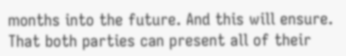months into the future. And this will ensure. That both parties can present all of their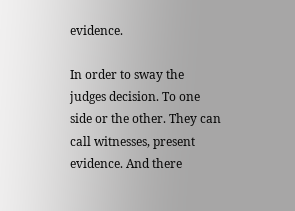evidence.

In order to sway the judges decision. To one side or the other. They can call witnesses, present evidence. And there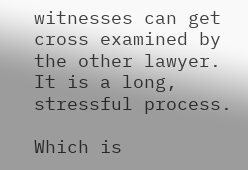witnesses can get cross examined by the other lawyer. It is a long, stressful process.

Which is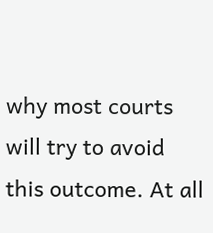why most courts will try to avoid this outcome. At all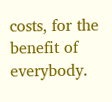costs, for the benefit of everybody.